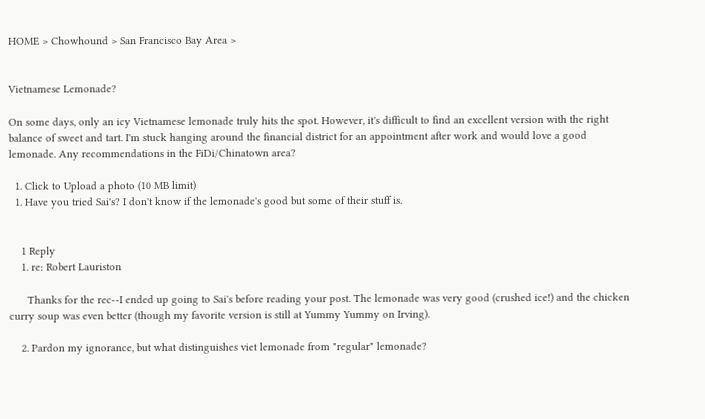HOME > Chowhound > San Francisco Bay Area >


Vietnamese Lemonade?

On some days, only an icy Vietnamese lemonade truly hits the spot. However, it's difficult to find an excellent version with the right balance of sweet and tart. I'm stuck hanging around the financial district for an appointment after work and would love a good lemonade. Any recommendations in the FiDi/Chinatown area?

  1. Click to Upload a photo (10 MB limit)
  1. Have you tried Sai's? I don't know if the lemonade's good but some of their stuff is.


    1 Reply
    1. re: Robert Lauriston

      Thanks for the rec--I ended up going to Sai's before reading your post. The lemonade was very good (crushed ice!) and the chicken curry soup was even better (though my favorite version is still at Yummy Yummy on Irving).

    2. Pardon my ignorance, but what distinguishes viet lemonade from "regular" lemonade?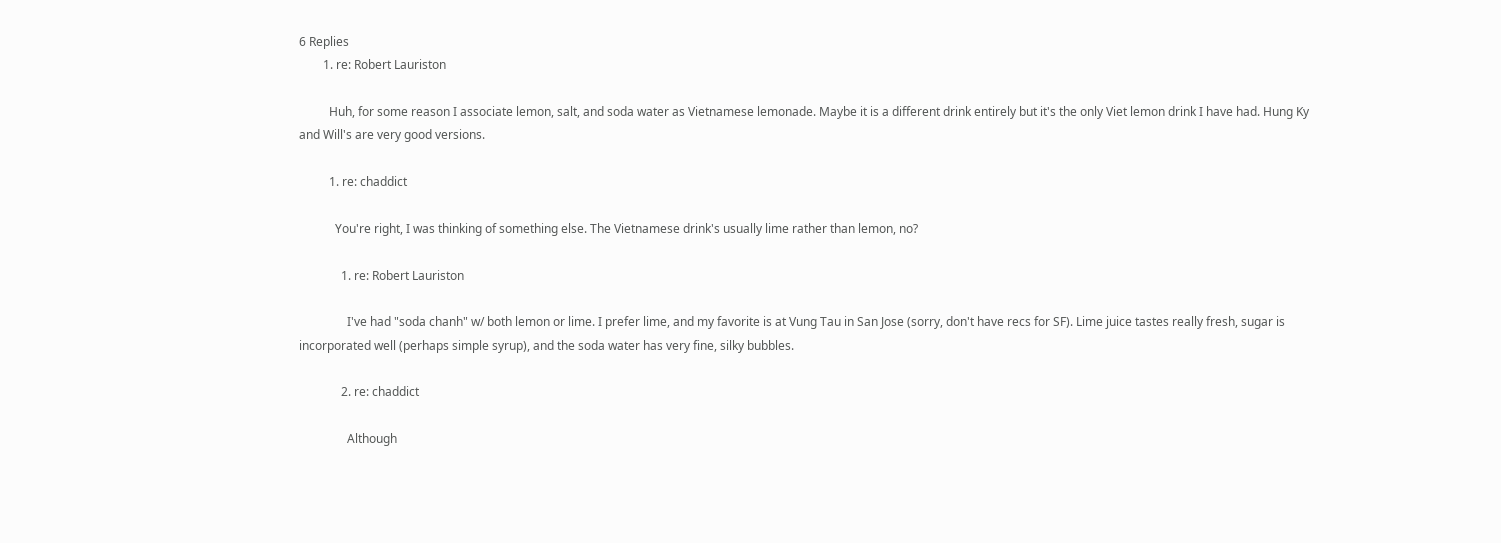6 Replies
        1. re: Robert Lauriston

          Huh, for some reason I associate lemon, salt, and soda water as Vietnamese lemonade. Maybe it is a different drink entirely but it's the only Viet lemon drink I have had. Hung Ky and Will's are very good versions.

          1. re: chaddict

            You're right, I was thinking of something else. The Vietnamese drink's usually lime rather than lemon, no?

              1. re: Robert Lauriston

                I've had "soda chanh" w/ both lemon or lime. I prefer lime, and my favorite is at Vung Tau in San Jose (sorry, don't have recs for SF). Lime juice tastes really fresh, sugar is incorporated well (perhaps simple syrup), and the soda water has very fine, silky bubbles.

              2. re: chaddict

                Although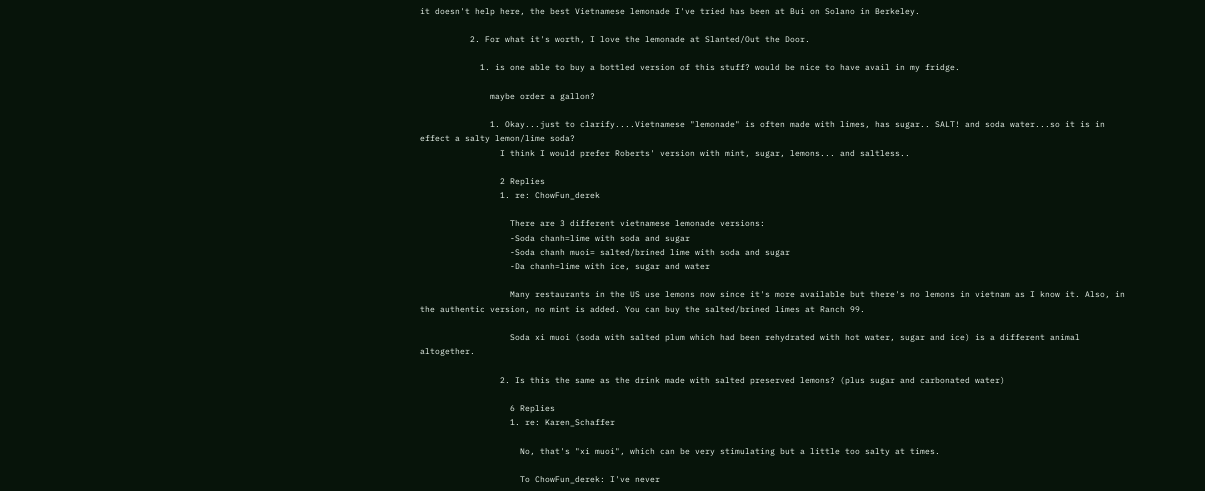it doesn't help here, the best Vietnamese lemonade I've tried has been at Bui on Solano in Berkeley.

          2. For what it's worth, I love the lemonade at Slanted/Out the Door.

            1. is one able to buy a bottled version of this stuff? would be nice to have avail in my fridge.

              maybe order a gallon?

              1. Okay...just to clarify....Vietnamese "lemonade" is often made with limes, has sugar.. SALT! and soda water...so it is in effect a salty lemon/lime soda?
                I think I would prefer Roberts' version with mint, sugar, lemons... and saltless..

                2 Replies
                1. re: ChowFun_derek

                  There are 3 different vietnamese lemonade versions:
                  -Soda chanh=lime with soda and sugar
                  -Soda chanh muoi= salted/brined lime with soda and sugar
                  -Da chanh=lime with ice, sugar and water

                  Many restaurants in the US use lemons now since it's more available but there's no lemons in vietnam as I know it. Also, in the authentic version, no mint is added. You can buy the salted/brined limes at Ranch 99.

                  Soda xi muoi (soda with salted plum which had been rehydrated with hot water, sugar and ice) is a different animal altogether.

                2. Is this the same as the drink made with salted preserved lemons? (plus sugar and carbonated water)

                  6 Replies
                  1. re: Karen_Schaffer

                    No, that's "xi muoi", which can be very stimulating but a little too salty at times.

                    To ChowFun_derek: I've never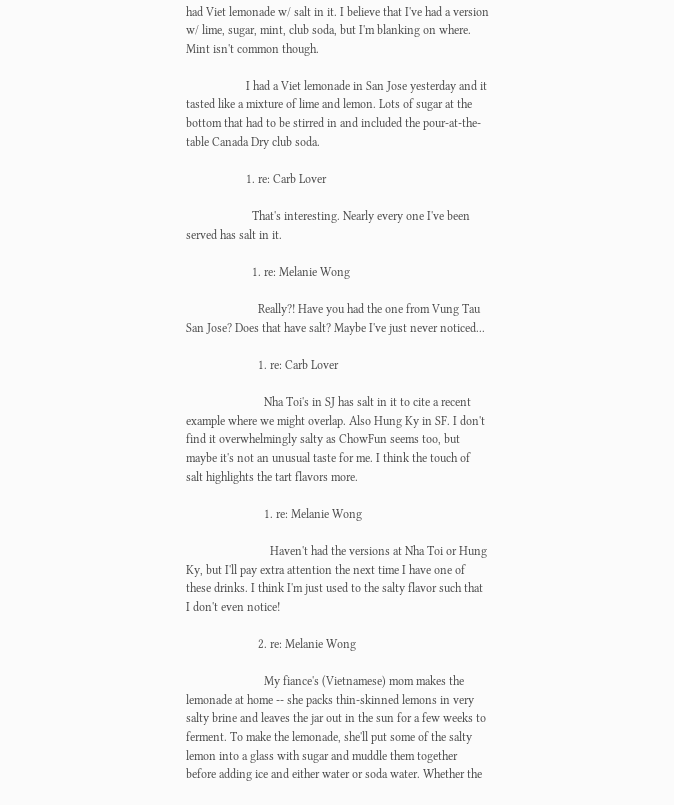had Viet lemonade w/ salt in it. I believe that I've had a version w/ lime, sugar, mint, club soda, but I'm blanking on where. Mint isn't common though.

                    I had a Viet lemonade in San Jose yesterday and it tasted like a mixture of lime and lemon. Lots of sugar at the bottom that had to be stirred in and included the pour-at-the-table Canada Dry club soda.

                    1. re: Carb Lover

                      That's interesting. Nearly every one I've been served has salt in it.

                      1. re: Melanie Wong

                        Really?! Have you had the one from Vung Tau San Jose? Does that have salt? Maybe I've just never noticed...

                        1. re: Carb Lover

                          Nha Toi's in SJ has salt in it to cite a recent example where we might overlap. Also Hung Ky in SF. I don't find it overwhelmingly salty as ChowFun seems too, but maybe it's not an unusual taste for me. I think the touch of salt highlights the tart flavors more.

                          1. re: Melanie Wong

                            Haven't had the versions at Nha Toi or Hung Ky, but I'll pay extra attention the next time I have one of these drinks. I think I'm just used to the salty flavor such that I don't even notice!

                        2. re: Melanie Wong

                          My fiance's (Vietnamese) mom makes the lemonade at home -- she packs thin-skinned lemons in very salty brine and leaves the jar out in the sun for a few weeks to ferment. To make the lemonade, she'll put some of the salty lemon into a glass with sugar and muddle them together before adding ice and either water or soda water. Whether the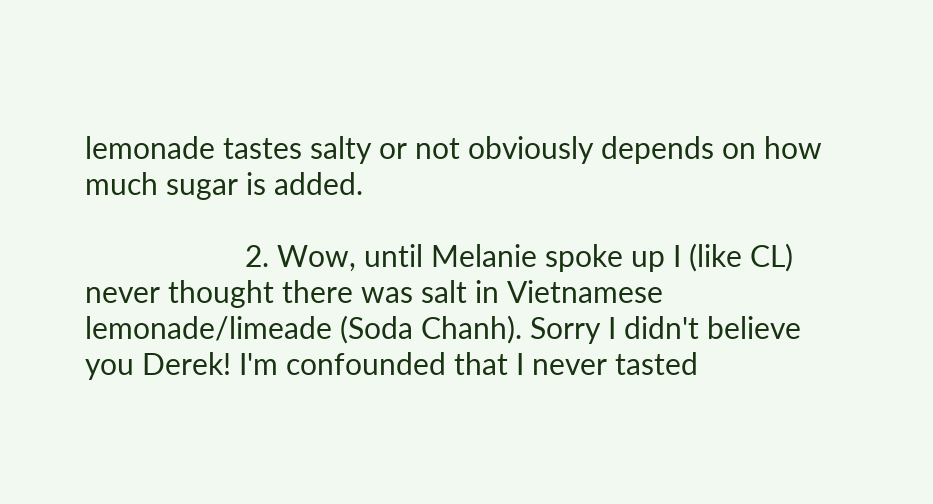lemonade tastes salty or not obviously depends on how much sugar is added.

                    2. Wow, until Melanie spoke up I (like CL) never thought there was salt in Vietnamese lemonade/limeade (Soda Chanh). Sorry I didn't believe you Derek! I'm confounded that I never tasted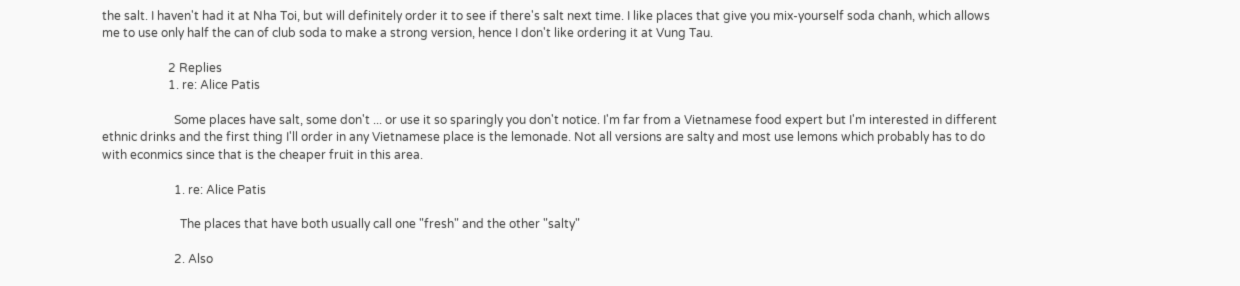the salt. I haven't had it at Nha Toi, but will definitely order it to see if there's salt next time. I like places that give you mix-yourself soda chanh, which allows me to use only half the can of club soda to make a strong version, hence I don't like ordering it at Vung Tau.

                      2 Replies
                      1. re: Alice Patis

                        Some places have salt, some don't ... or use it so sparingly you don't notice. I'm far from a Vietnamese food expert but I'm interested in different ethnic drinks and the first thing I'll order in any Vietnamese place is the lemonade. Not all versions are salty and most use lemons which probably has to do with econmics since that is the cheaper fruit in this area.

                        1. re: Alice Patis

                          The places that have both usually call one "fresh" and the other "salty"

                        2. Also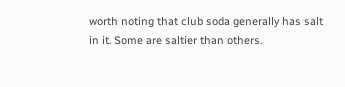worth noting that club soda generally has salt in it. Some are saltier than others.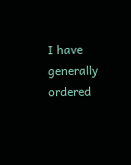I have generally ordered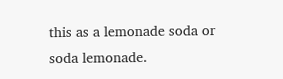this as a lemonade soda or soda lemonade.